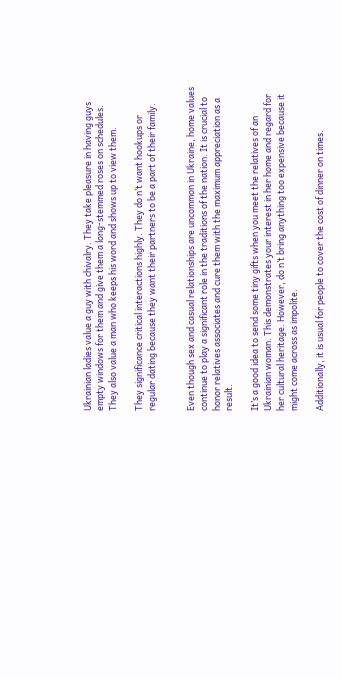Ukrainian ladies value a guy with chivalry. They take pleasure in having guys empty windows for them and give them a long-stemmed roses on schedules. They also value a man who keeps his word and shows up to view them.

They significance critical interactions highly. They do n’t want hookups or regular dating because they want their partners to be a part of their family.


Even though sex and casual relationships are uncommon in Ukraine, home values continue to play a significant role in the traditions of the nation. It is crucial to honor relatives associates and cure them with the maximum appreciation as a result.

It’s a good idea to send some tiny gifts when you meet the relatives of an Ukrainian woman. This demonstrates your interest in her home and regard for her cultural heritage. However, do n’t bring anything too expensive because it might come across as impolite.

Additionally, it is usual for people to cover the cost of dinner on times.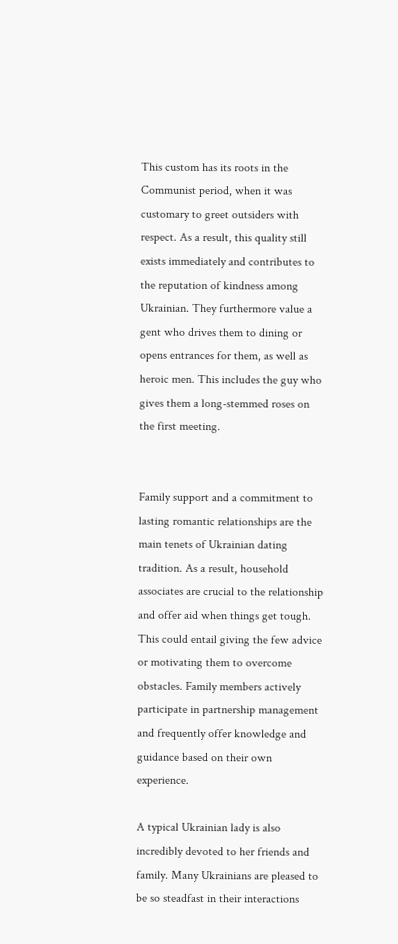This custom has its roots in the Communist period, when it was customary to greet outsiders with respect. As a result, this quality still exists immediately and contributes to the reputation of kindness among Ukrainian. They furthermore value a gent who drives them to dining or opens entrances for them, as well as heroic men. This includes the guy who gives them a long-stemmed roses on the first meeting.


Family support and a commitment to lasting romantic relationships are the main tenets of Ukrainian dating tradition. As a result, household associates are crucial to the relationship and offer aid when things get tough. This could entail giving the few advice or motivating them to overcome obstacles. Family members actively participate in partnership management and frequently offer knowledge and guidance based on their own experience.

A typical Ukrainian lady is also incredibly devoted to her friends and family. Many Ukrainians are pleased to be so steadfast in their interactions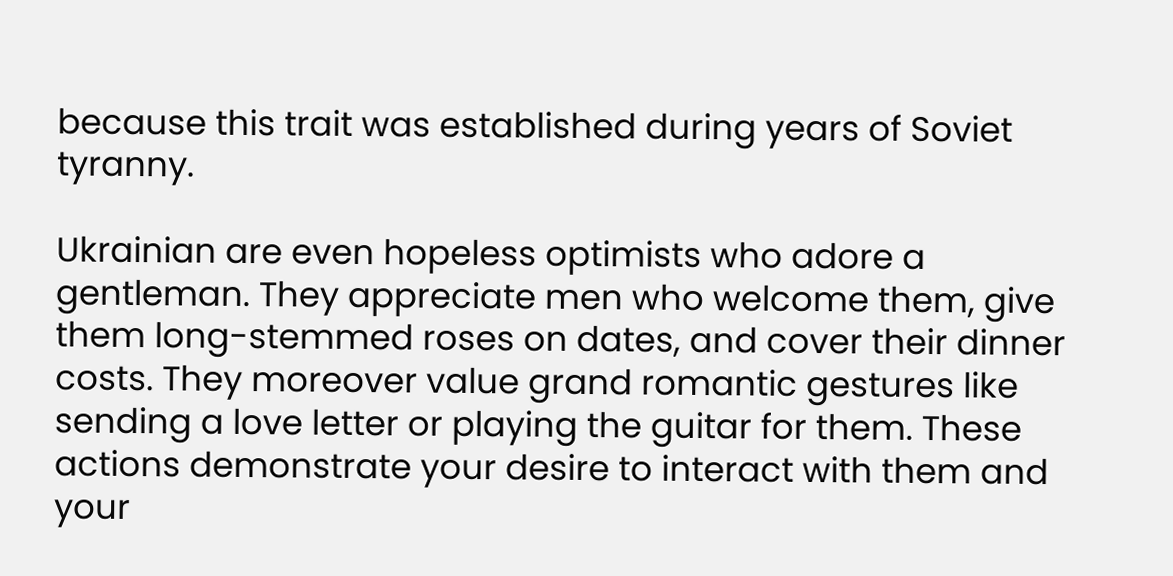because this trait was established during years of Soviet tyranny.

Ukrainian are even hopeless optimists who adore a gentleman. They appreciate men who welcome them, give them long-stemmed roses on dates, and cover their dinner costs. They moreover value grand romantic gestures like sending a love letter or playing the guitar for them. These actions demonstrate your desire to interact with them and your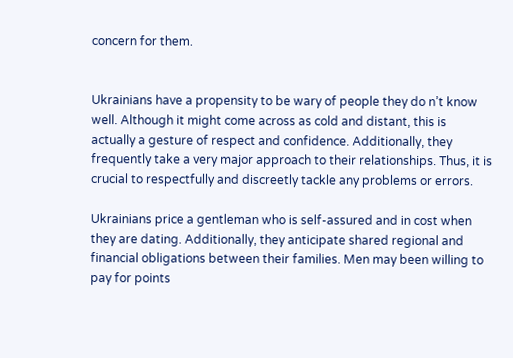concern for them.


Ukrainians have a propensity to be wary of people they do n’t know well. Although it might come across as cold and distant, this is actually a gesture of respect and confidence. Additionally, they frequently take a very major approach to their relationships. Thus, it is crucial to respectfully and discreetly tackle any problems or errors.

Ukrainians price a gentleman who is self-assured and in cost when they are dating. Additionally, they anticipate shared regional and financial obligations between their families. Men may been willing to pay for points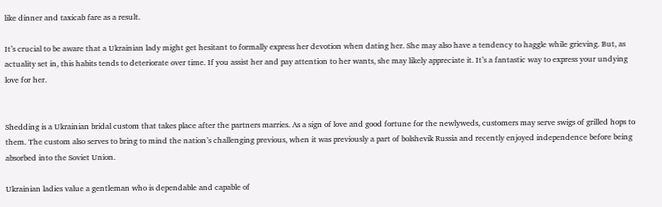like dinner and taxicab fare as a result.

It’s crucial to be aware that a Ukrainian lady might get hesitant to formally express her devotion when dating her. She may also have a tendency to haggle while grieving. But, as actuality set in, this habits tends to deteriorate over time. If you assist her and pay attention to her wants, she may likely appreciate it. It’s a fantastic way to express your undying love for her.


Shedding is a Ukrainian bridal custom that takes place after the partners marries. As a sign of love and good fortune for the newlyweds, customers may serve swigs of grilled hops to them. The custom also serves to bring to mind the nation’s challenging previous, when it was previously a part of bolshevik Russia and recently enjoyed independence before being absorbed into the Soviet Union.

Ukrainian ladies value a gentleman who is dependable and capable of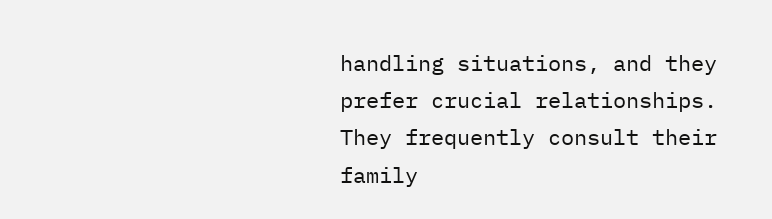handling situations, and they prefer crucial relationships. They frequently consult their family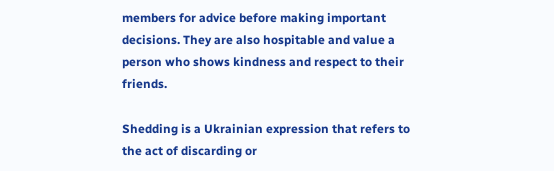members for advice before making important decisions. They are also hospitable and value a person who shows kindness and respect to their friends.

Shedding is a Ukrainian expression that refers to the act of discarding or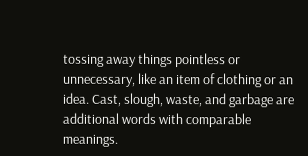tossing away things pointless or unnecessary, like an item of clothing or an idea. Cast, slough, waste, and garbage are additional words with comparable meanings.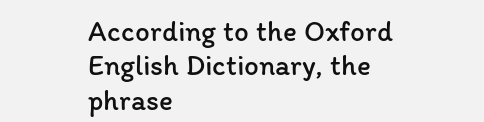According to the Oxford English Dictionary, the phrase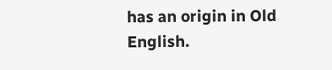has an origin in Old English.